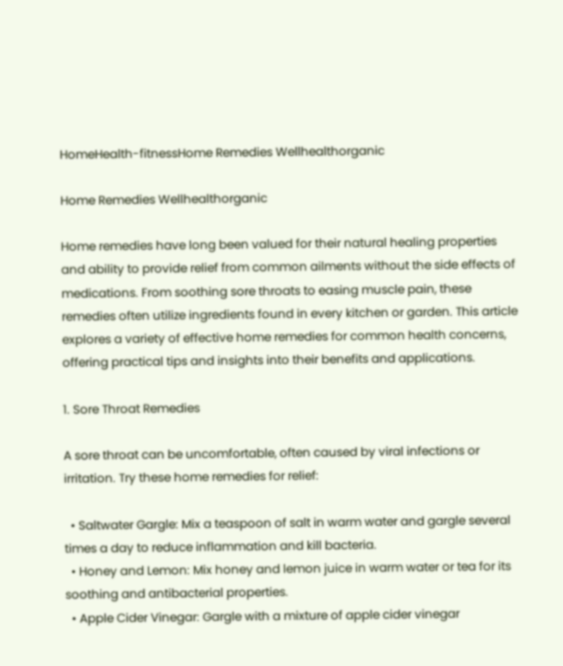HomeHealth-fitnessHome Remedies Wellhealthorganic

Home Remedies Wellhealthorganic

Home remedies have long been valued for their natural healing properties and ability to provide relief from common ailments without the side effects of medications. From soothing sore throats to easing muscle pain, these remedies often utilize ingredients found in every kitchen or garden. This article explores a variety of effective home remedies for common health concerns, offering practical tips and insights into their benefits and applications.

1. Sore Throat Remedies

A sore throat can be uncomfortable, often caused by viral infections or irritation. Try these home remedies for relief:

  • Saltwater Gargle: Mix a teaspoon of salt in warm water and gargle several times a day to reduce inflammation and kill bacteria.
  • Honey and Lemon: Mix honey and lemon juice in warm water or tea for its soothing and antibacterial properties.
  • Apple Cider Vinegar: Gargle with a mixture of apple cider vinegar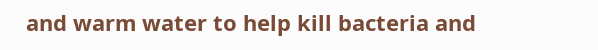and warm water to help kill bacteria and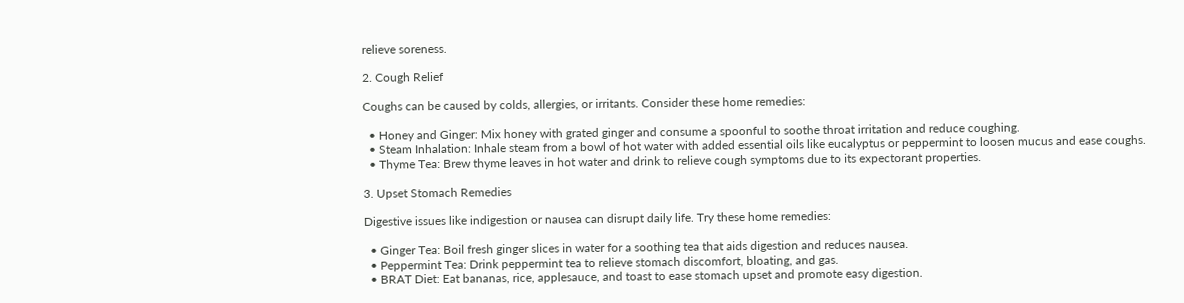relieve soreness.

2. Cough Relief

Coughs can be caused by colds, allergies, or irritants. Consider these home remedies:

  • Honey and Ginger: Mix honey with grated ginger and consume a spoonful to soothe throat irritation and reduce coughing.
  • Steam Inhalation: Inhale steam from a bowl of hot water with added essential oils like eucalyptus or peppermint to loosen mucus and ease coughs.
  • Thyme Tea: Brew thyme leaves in hot water and drink to relieve cough symptoms due to its expectorant properties.

3. Upset Stomach Remedies

Digestive issues like indigestion or nausea can disrupt daily life. Try these home remedies:

  • Ginger Tea: Boil fresh ginger slices in water for a soothing tea that aids digestion and reduces nausea.
  • Peppermint Tea: Drink peppermint tea to relieve stomach discomfort, bloating, and gas.
  • BRAT Diet: Eat bananas, rice, applesauce, and toast to ease stomach upset and promote easy digestion.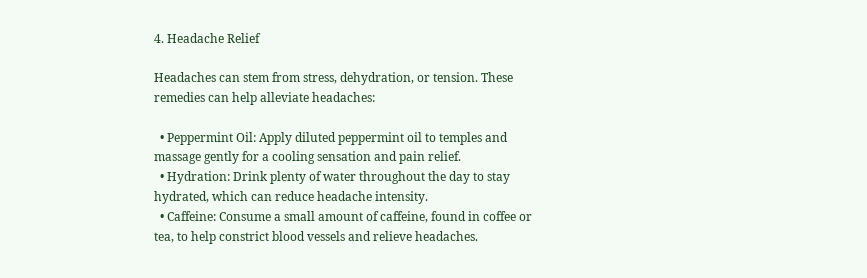4. Headache Relief

Headaches can stem from stress, dehydration, or tension. These remedies can help alleviate headaches:

  • Peppermint Oil: Apply diluted peppermint oil to temples and massage gently for a cooling sensation and pain relief.
  • Hydration: Drink plenty of water throughout the day to stay hydrated, which can reduce headache intensity.
  • Caffeine: Consume a small amount of caffeine, found in coffee or tea, to help constrict blood vessels and relieve headaches.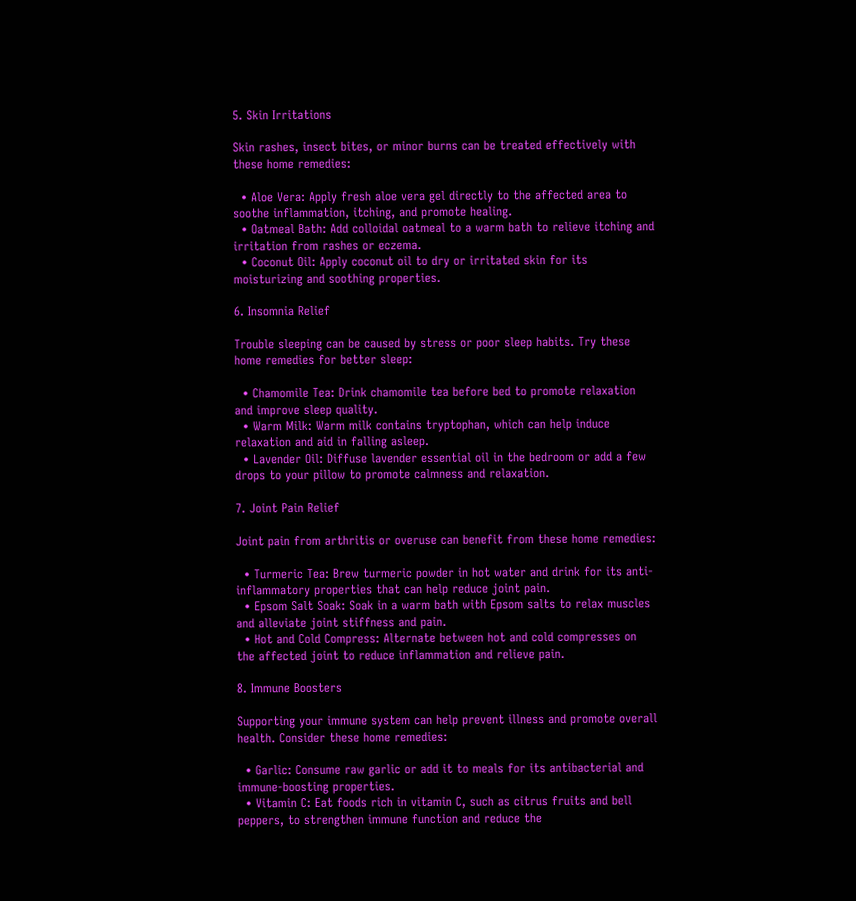5. Skin Irritations

Skin rashes, insect bites, or minor burns can be treated effectively with these home remedies:

  • Aloe Vera: Apply fresh aloe vera gel directly to the affected area to soothe inflammation, itching, and promote healing.
  • Oatmeal Bath: Add colloidal oatmeal to a warm bath to relieve itching and irritation from rashes or eczema.
  • Coconut Oil: Apply coconut oil to dry or irritated skin for its moisturizing and soothing properties.

6. Insomnia Relief

Trouble sleeping can be caused by stress or poor sleep habits. Try these home remedies for better sleep:

  • Chamomile Tea: Drink chamomile tea before bed to promote relaxation and improve sleep quality.
  • Warm Milk: Warm milk contains tryptophan, which can help induce relaxation and aid in falling asleep.
  • Lavender Oil: Diffuse lavender essential oil in the bedroom or add a few drops to your pillow to promote calmness and relaxation.

7. Joint Pain Relief

Joint pain from arthritis or overuse can benefit from these home remedies:

  • Turmeric Tea: Brew turmeric powder in hot water and drink for its anti-inflammatory properties that can help reduce joint pain.
  • Epsom Salt Soak: Soak in a warm bath with Epsom salts to relax muscles and alleviate joint stiffness and pain.
  • Hot and Cold Compress: Alternate between hot and cold compresses on the affected joint to reduce inflammation and relieve pain.

8. Immune Boosters

Supporting your immune system can help prevent illness and promote overall health. Consider these home remedies:

  • Garlic: Consume raw garlic or add it to meals for its antibacterial and immune-boosting properties.
  • Vitamin C: Eat foods rich in vitamin C, such as citrus fruits and bell peppers, to strengthen immune function and reduce the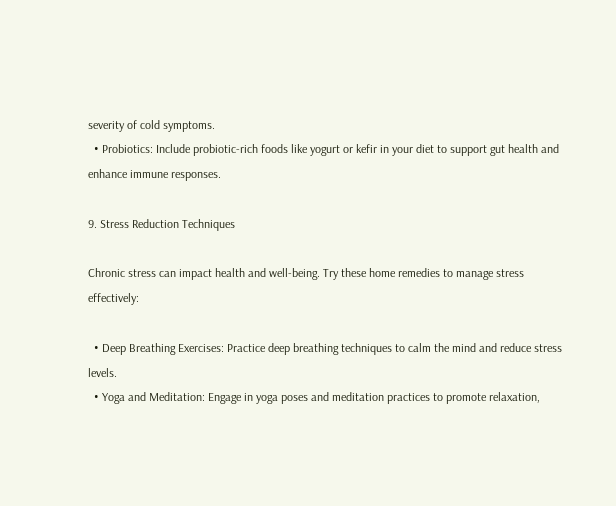severity of cold symptoms.
  • Probiotics: Include probiotic-rich foods like yogurt or kefir in your diet to support gut health and enhance immune responses.

9. Stress Reduction Techniques

Chronic stress can impact health and well-being. Try these home remedies to manage stress effectively:

  • Deep Breathing Exercises: Practice deep breathing techniques to calm the mind and reduce stress levels.
  • Yoga and Meditation: Engage in yoga poses and meditation practices to promote relaxation,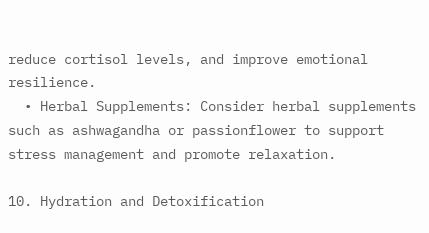reduce cortisol levels, and improve emotional resilience.
  • Herbal Supplements: Consider herbal supplements such as ashwagandha or passionflower to support stress management and promote relaxation.

10. Hydration and Detoxification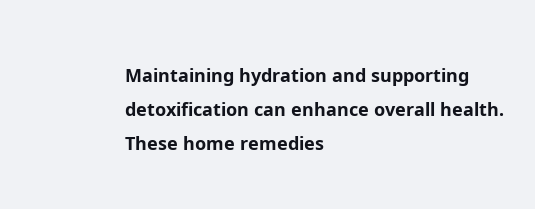Maintaining hydration and supporting detoxification can enhance overall health. These home remedies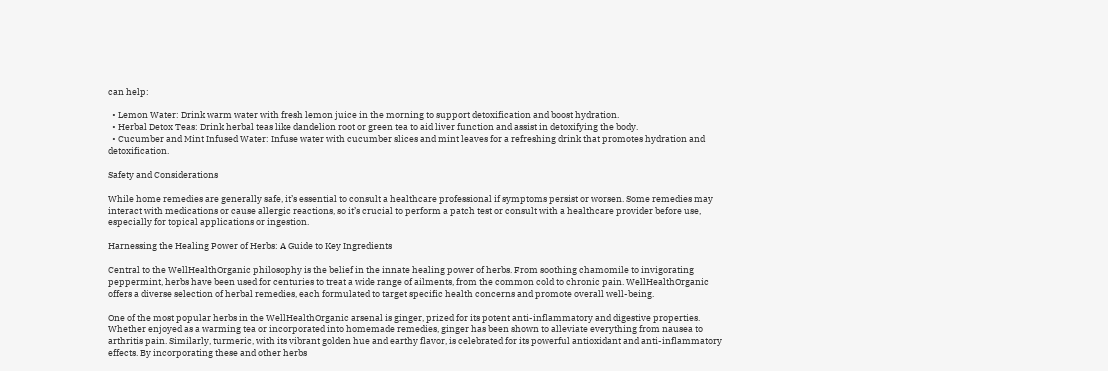can help:

  • Lemon Water: Drink warm water with fresh lemon juice in the morning to support detoxification and boost hydration.
  • Herbal Detox Teas: Drink herbal teas like dandelion root or green tea to aid liver function and assist in detoxifying the body.
  • Cucumber and Mint Infused Water: Infuse water with cucumber slices and mint leaves for a refreshing drink that promotes hydration and detoxification.

Safety and Considerations

While home remedies are generally safe, it’s essential to consult a healthcare professional if symptoms persist or worsen. Some remedies may interact with medications or cause allergic reactions, so it’s crucial to perform a patch test or consult with a healthcare provider before use, especially for topical applications or ingestion.

Harnessing the Healing Power of Herbs: A Guide to Key Ingredients

Central to the WellHealthOrganic philosophy is the belief in the innate healing power of herbs. From soothing chamomile to invigorating peppermint, herbs have been used for centuries to treat a wide range of ailments, from the common cold to chronic pain. WellHealthOrganic offers a diverse selection of herbal remedies, each formulated to target specific health concerns and promote overall well-being.

One of the most popular herbs in the WellHealthOrganic arsenal is ginger, prized for its potent anti-inflammatory and digestive properties. Whether enjoyed as a warming tea or incorporated into homemade remedies, ginger has been shown to alleviate everything from nausea to arthritis pain. Similarly, turmeric, with its vibrant golden hue and earthy flavor, is celebrated for its powerful antioxidant and anti-inflammatory effects. By incorporating these and other herbs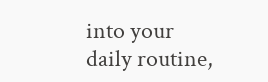into your daily routine,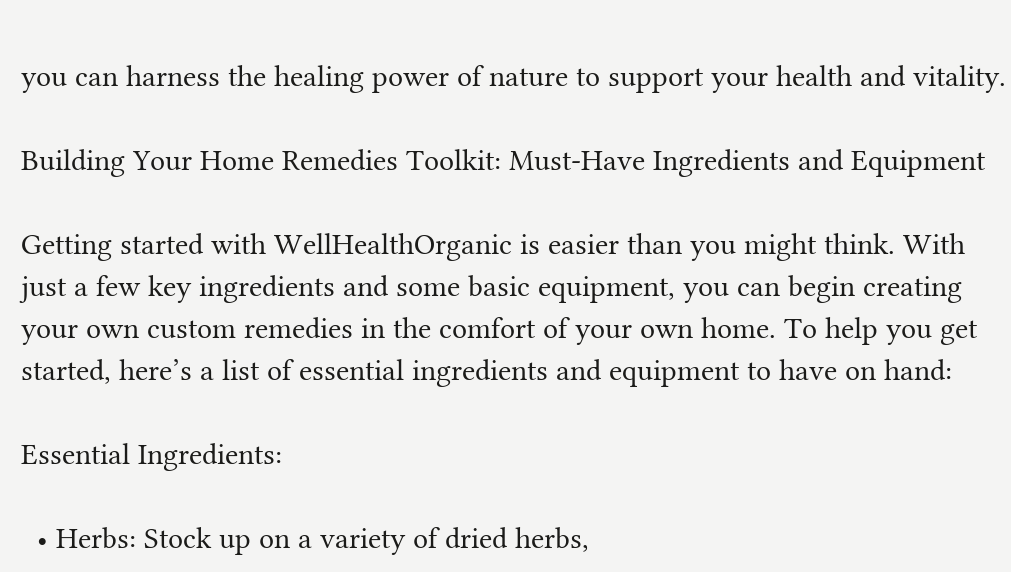you can harness the healing power of nature to support your health and vitality.

Building Your Home Remedies Toolkit: Must-Have Ingredients and Equipment

Getting started with WellHealthOrganic is easier than you might think. With just a few key ingredients and some basic equipment, you can begin creating your own custom remedies in the comfort of your own home. To help you get started, here’s a list of essential ingredients and equipment to have on hand:

Essential Ingredients:

  • Herbs: Stock up on a variety of dried herbs,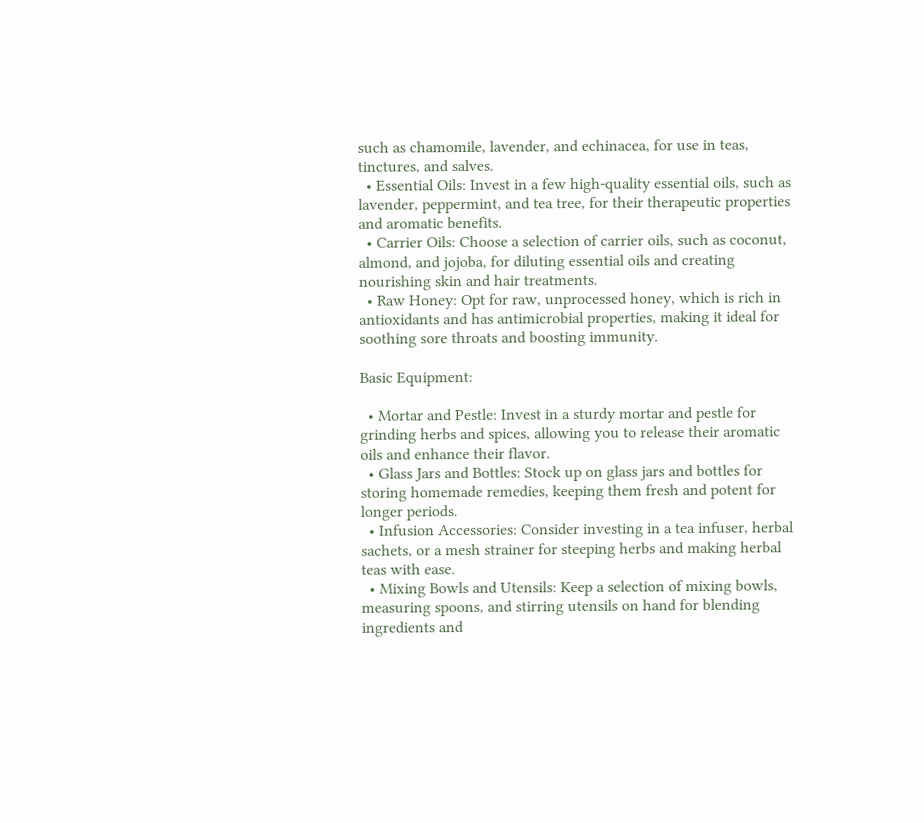such as chamomile, lavender, and echinacea, for use in teas, tinctures, and salves.
  • Essential Oils: Invest in a few high-quality essential oils, such as lavender, peppermint, and tea tree, for their therapeutic properties and aromatic benefits.
  • Carrier Oils: Choose a selection of carrier oils, such as coconut, almond, and jojoba, for diluting essential oils and creating nourishing skin and hair treatments.
  • Raw Honey: Opt for raw, unprocessed honey, which is rich in antioxidants and has antimicrobial properties, making it ideal for soothing sore throats and boosting immunity.

Basic Equipment:

  • Mortar and Pestle: Invest in a sturdy mortar and pestle for grinding herbs and spices, allowing you to release their aromatic oils and enhance their flavor.
  • Glass Jars and Bottles: Stock up on glass jars and bottles for storing homemade remedies, keeping them fresh and potent for longer periods.
  • Infusion Accessories: Consider investing in a tea infuser, herbal sachets, or a mesh strainer for steeping herbs and making herbal teas with ease.
  • Mixing Bowls and Utensils: Keep a selection of mixing bowls, measuring spoons, and stirring utensils on hand for blending ingredients and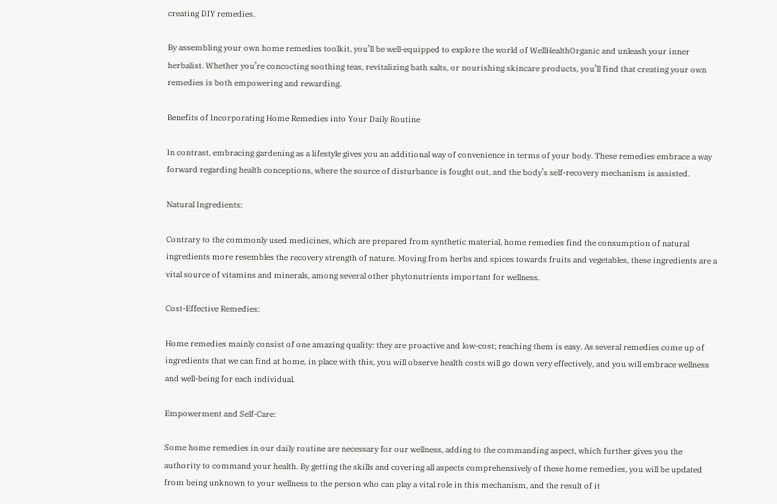creating DIY remedies.

By assembling your own home remedies toolkit, you’ll be well-equipped to explore the world of WellHealthOrganic and unleash your inner herbalist. Whether you’re concocting soothing teas, revitalizing bath salts, or nourishing skincare products, you’ll find that creating your own remedies is both empowering and rewarding.

Benefits of Incorporating Home Remedies into Your Daily Routine

In contrast, embracing gardening as a lifestyle gives you an additional way of convenience in terms of your body. These remedies embrace a way forward regarding health conceptions, where the source of disturbance is fought out, and the body’s self-recovery mechanism is assisted.

Natural Ingredients:

Contrary to the commonly used medicines, which are prepared from synthetic material, home remedies find the consumption of natural ingredients more resembles the recovery strength of nature. Moving from herbs and spices towards fruits and vegetables, these ingredients are a vital source of vitamins and minerals, among several other phytonutrients important for wellness.

Cost-Effective Remedies:

Home remedies mainly consist of one amazing quality: they are proactive and low-cost; reaching them is easy. As several remedies come up of ingredients that we can find at home, in place with this, you will observe health costs will go down very effectively, and you will embrace wellness and well-being for each individual.

Empowerment and Self-Care:

Some home remedies in our daily routine are necessary for our wellness, adding to the commanding aspect, which further gives you the authority to command your health. By getting the skills and covering all aspects comprehensively of these home remedies, you will be updated from being unknown to your wellness to the person who can play a vital role in this mechanism, and the result of it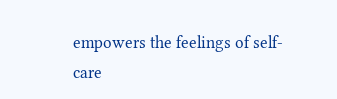empowers the feelings of self-care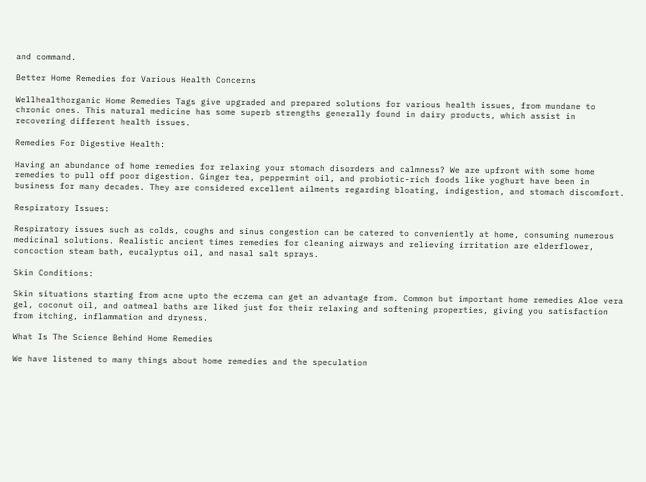and command.

Better Home Remedies for Various Health Concerns

Wellhealthorganic Home Remedies Tags give upgraded and prepared solutions for various health issues, from mundane to chronic ones. This natural medicine has some superb strengths generally found in dairy products, which assist in recovering different health issues.

Remedies For Digestive Health:

Having an abundance of home remedies for relaxing your stomach disorders and calmness? We are upfront with some home remedies to pull off poor digestion. Ginger tea, peppermint oil, and probiotic-rich foods like yoghurt have been in business for many decades. They are considered excellent ailments regarding bloating, indigestion, and stomach discomfort.

Respiratory Issues:

Respiratory issues such as colds, coughs and sinus congestion can be catered to conveniently at home, consuming numerous medicinal solutions. Realistic ancient times remedies for cleaning airways and relieving irritation are elderflower, concoction steam bath, eucalyptus oil, and nasal salt sprays.

Skin Conditions:

Skin situations starting from acne upto the eczema can get an advantage from. Common but important home remedies Aloe vera gel, coconut oil, and oatmeal baths are liked just for their relaxing and softening properties, giving you satisfaction from itching, inflammation and dryness.

What Is The Science Behind Home Remedies

We have listened to many things about home remedies and the speculation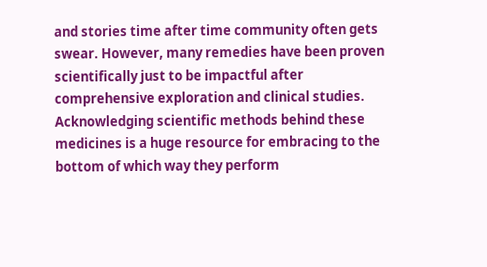and stories time after time community often gets swear. However, many remedies have been proven scientifically just to be impactful after comprehensive exploration and clinical studies. Acknowledging scientific methods behind these medicines is a huge resource for embracing to the bottom of which way they perform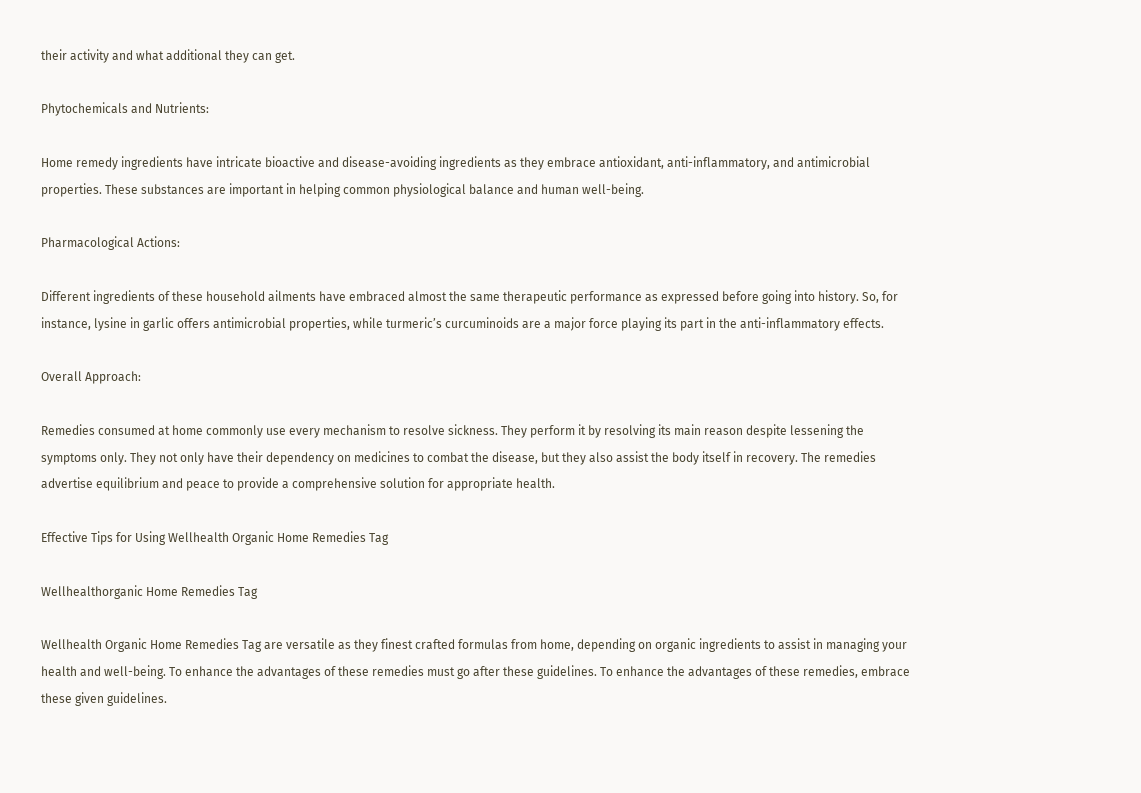their activity and what additional they can get.

Phytochemicals and Nutrients:

Home remedy ingredients have intricate bioactive and disease-avoiding ingredients as they embrace antioxidant, anti-inflammatory, and antimicrobial properties. These substances are important in helping common physiological balance and human well-being.

Pharmacological Actions:

Different ingredients of these household ailments have embraced almost the same therapeutic performance as expressed before going into history. So, for instance, lysine in garlic offers antimicrobial properties, while turmeric’s curcuminoids are a major force playing its part in the anti-inflammatory effects.

Overall Approach:

Remedies consumed at home commonly use every mechanism to resolve sickness. They perform it by resolving its main reason despite lessening the symptoms only. They not only have their dependency on medicines to combat the disease, but they also assist the body itself in recovery. The remedies advertise equilibrium and peace to provide a comprehensive solution for appropriate health.

Effective Tips for Using Wellhealth Organic Home Remedies Tag

Wellhealthorganic Home Remedies Tag

Wellhealth Organic Home Remedies Tag are versatile as they finest crafted formulas from home, depending on organic ingredients to assist in managing your health and well-being. To enhance the advantages of these remedies must go after these guidelines. To enhance the advantages of these remedies, embrace these given guidelines.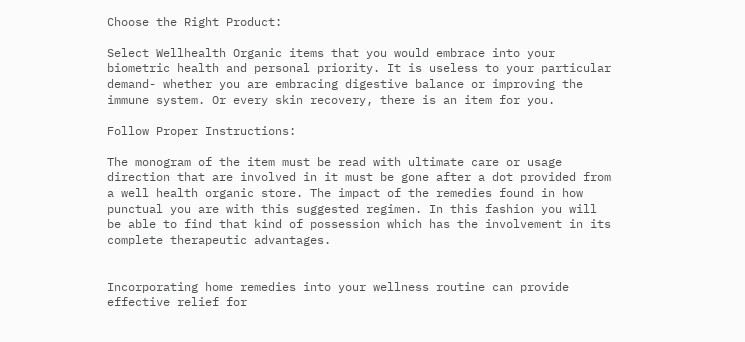Choose the Right Product:

Select Wellhealth Organic items that you would embrace into your biometric health and personal priority. It is useless to your particular demand- whether you are embracing digestive balance or improving the immune system. Or every skin recovery, there is an item for you.

Follow Proper Instructions:

The monogram of the item must be read with ultimate care or usage direction that are involved in it must be gone after a dot provided from a well health organic store. The impact of the remedies found in how punctual you are with this suggested regimen. In this fashion you will be able to find that kind of possession which has the involvement in its complete therapeutic advantages.


Incorporating home remedies into your wellness routine can provide effective relief for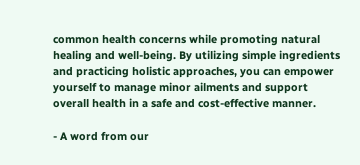common health concerns while promoting natural healing and well-being. By utilizing simple ingredients and practicing holistic approaches, you can empower yourself to manage minor ailments and support overall health in a safe and cost-effective manner.

- A word from our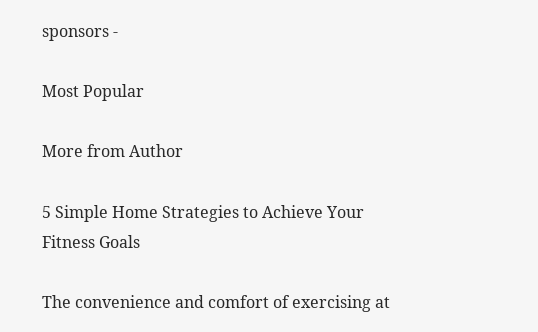sponsors -

Most Popular

More from Author

5 Simple Home Strategies to Achieve Your Fitness Goals

The convenience and comfort of exercising at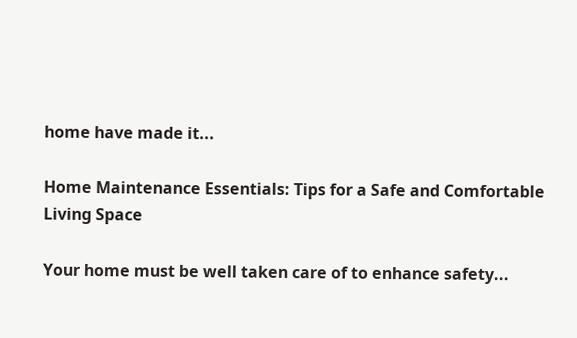home have made it...

Home Maintenance Essentials: Tips for a Safe and Comfortable Living Space

Your home must be well taken care of to enhance safety...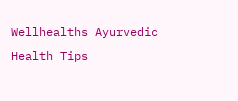Wellhealths Ayurvedic Health Tips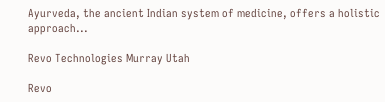Ayurveda, the ancient Indian system of medicine, offers a holistic approach...

Revo Technologies Murray Utah

Revo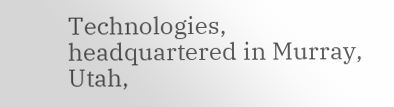Technologies, headquartered in Murray, Utah,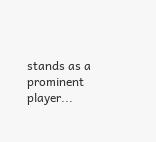stands as a prominent player...